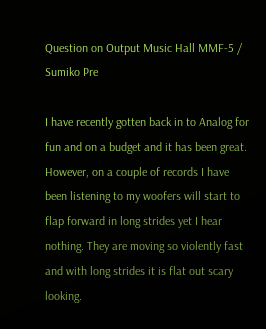Question on Output Music Hall MMF-5 / Sumiko Pre

I have recently gotten back in to Analog for fun and on a budget and it has been great. However, on a couple of records I have been listening to my woofers will start to flap forward in long strides yet I hear nothing. They are moving so violently fast and with long strides it is flat out scary looking.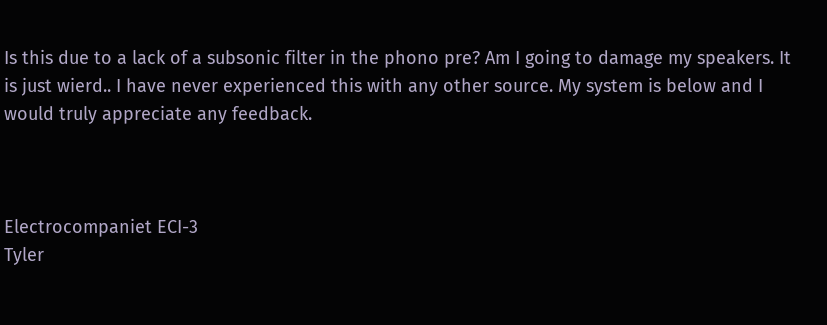Is this due to a lack of a subsonic filter in the phono pre? Am I going to damage my speakers. It is just wierd.. I have never experienced this with any other source. My system is below and I would truly appreciate any feedback.



Electrocompaniet ECI-3
Tyler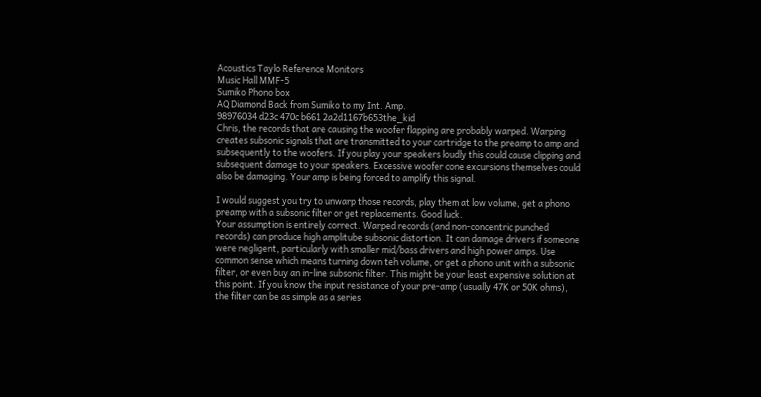Acoustics Taylo Reference Monitors
Music Hall MMF-5
Sumiko Phono box
AQ Diamond Back from Sumiko to my Int. Amp.
98976034 d23c 470c b661 2a2d1167b653the_kid
Chris, the records that are causing the woofer flapping are probably warped. Warping creates subsonic signals that are transmitted to your cartridge to the preamp to amp and subsequently to the woofers. If you play your speakers loudly this could cause clipping and subsequent damage to your speakers. Excessive woofer cone excursions themselves could also be damaging. Your amp is being forced to amplify this signal.

I would suggest you try to unwarp those records, play them at low volume, get a phono preamp with a subsonic filter or get replacements. Good luck.
Your assumption is entirely correct. Warped records (and non-concentric punched records) can produce high amplitube subsonic distortion. It can damage drivers if someone were negligent, particularly with smaller mid/bass drivers and high power amps. Use common sense which means turning down teh volume, or get a phono unit with a subsonic filter, or even buy an in-line subsonic filter. This might be your least expensive solution at this point. If you know the input resistance of your pre-amp (usually 47K or 50K ohms), the filter can be as simple as a series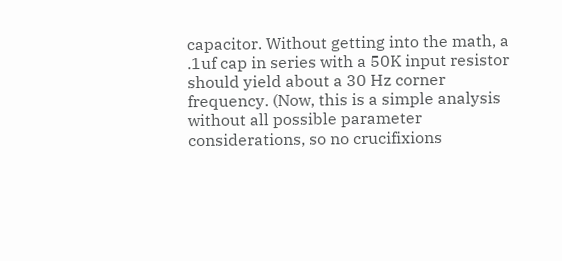capacitor. Without getting into the math, a .1uf cap in series with a 50K input resistor should yield about a 30 Hz corner frequency. (Now, this is a simple analysis without all possible parameter considerations, so no crucifixions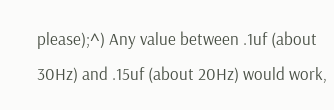please);^) Any value between .1uf (about 30Hz) and .15uf (about 20Hz) would work,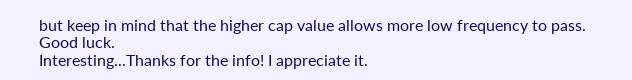but keep in mind that the higher cap value allows more low frequency to pass. Good luck.
Interesting...Thanks for the info! I appreciate it.